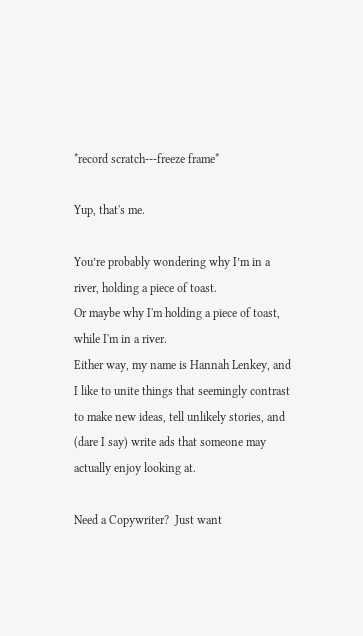*record scratch---freeze frame*

Yup, that's me.

You’re probably wondering why I’m in a river, holding a piece of toast.
Or maybe why I'm holding a piece of toast, while I'm in a river.
Either way, my name is Hannah Lenkey, and I like to unite things that seemingly contrast to make new ideas, tell unlikely stories, and (dare I say) write ads that someone may actually enjoy looking at.

Need a Copywriter?  Just want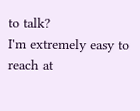to talk?
I'm extremely easy to reach at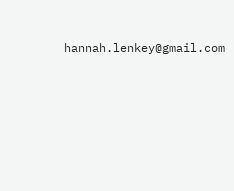hannah.lenkey@gmail.com